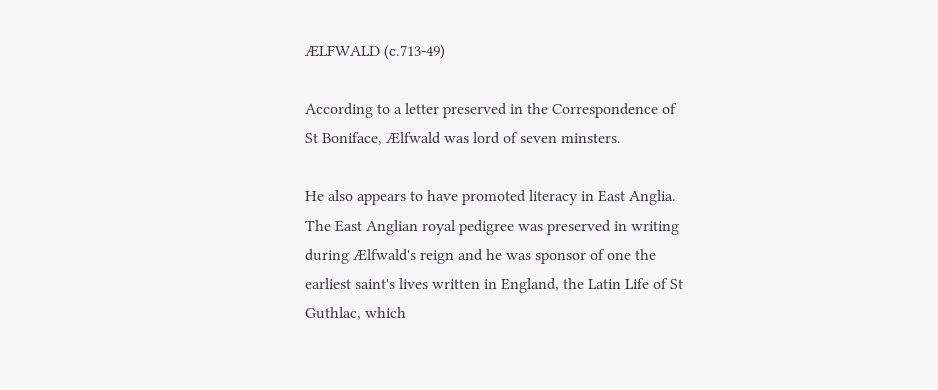ÆLFWALD (c.713-49)

According to a letter preserved in the Correspondence of St Boniface, Ælfwald was lord of seven minsters.

He also appears to have promoted literacy in East Anglia. The East Anglian royal pedigree was preserved in writing during Ælfwald's reign and he was sponsor of one the earliest saint's lives written in England, the Latin Life of St Guthlac, which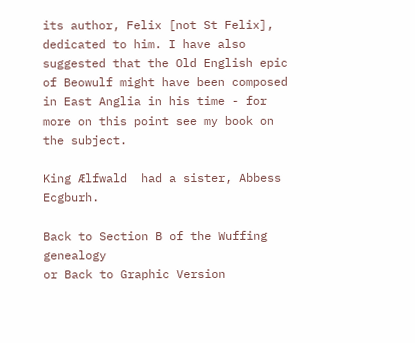its author, Felix [not St Felix], dedicated to him. I have also suggested that the Old English epic of Beowulf might have been composed in East Anglia in his time - for more on this point see my book on the subject.

King Ælfwald  had a sister, Abbess Ecgburh.

Back to Section B of the Wuffing genealogy
or Back to Graphic Version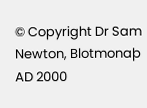© Copyright Dr Sam Newton, Blotmonaþ AD 2000